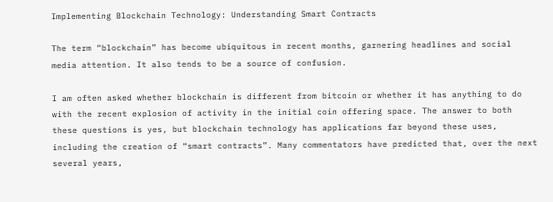Implementing Blockchain Technology: Understanding Smart Contracts

The term “blockchain” has become ubiquitous in recent months, garnering headlines and social media attention. It also tends to be a source of confusion.

I am often asked whether blockchain is different from bitcoin or whether it has anything to do with the recent explosion of activity in the initial coin offering space. The answer to both these questions is yes, but blockchain technology has applications far beyond these uses, including the creation of “smart contracts”. Many commentators have predicted that, over the next several years,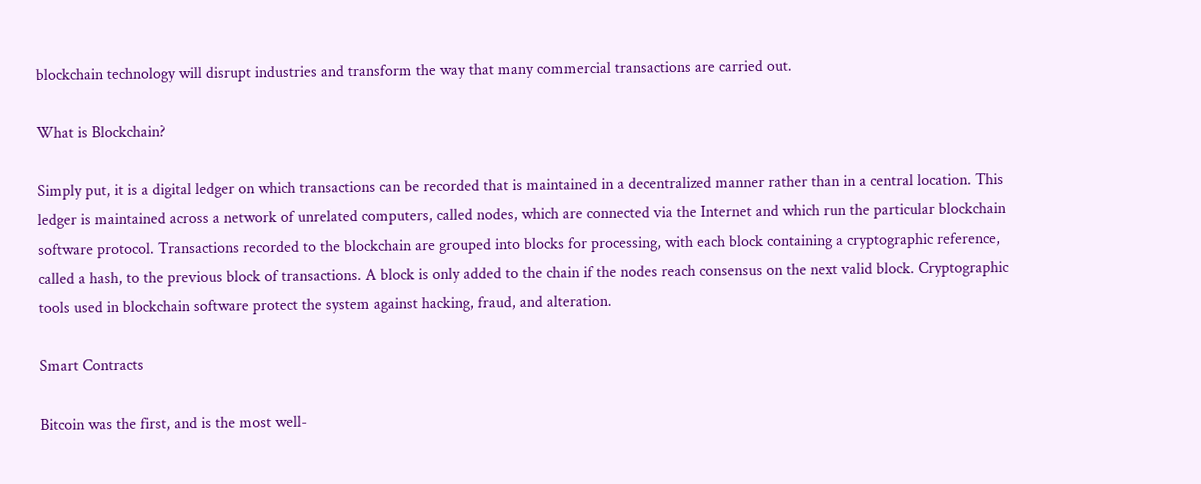blockchain technology will disrupt industries and transform the way that many commercial transactions are carried out.

What is Blockchain?

Simply put, it is a digital ledger on which transactions can be recorded that is maintained in a decentralized manner rather than in a central location. This ledger is maintained across a network of unrelated computers, called nodes, which are connected via the Internet and which run the particular blockchain software protocol. Transactions recorded to the blockchain are grouped into blocks for processing, with each block containing a cryptographic reference, called a hash, to the previous block of transactions. A block is only added to the chain if the nodes reach consensus on the next valid block. Cryptographic tools used in blockchain software protect the system against hacking, fraud, and alteration.

Smart Contracts

Bitcoin was the first, and is the most well-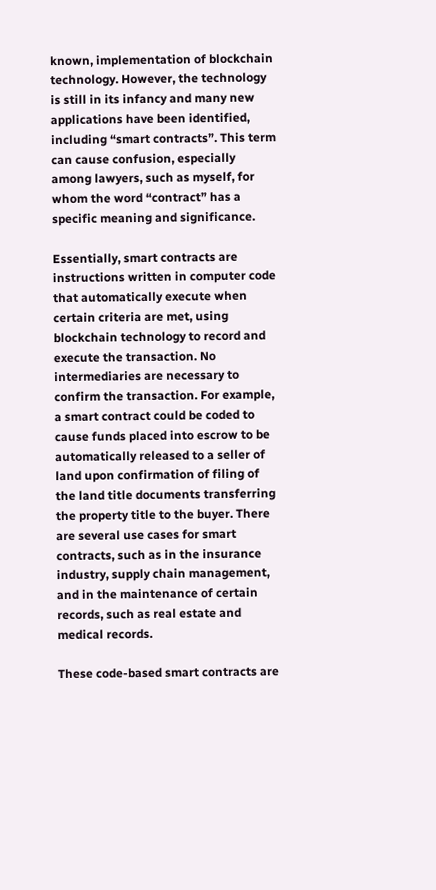known, implementation of blockchain technology. However, the technology is still in its infancy and many new applications have been identified, including “smart contracts”. This term can cause confusion, especially among lawyers, such as myself, for whom the word “contract” has a specific meaning and significance.

Essentially, smart contracts are instructions written in computer code that automatically execute when certain criteria are met, using blockchain technology to record and execute the transaction. No intermediaries are necessary to confirm the transaction. For example, a smart contract could be coded to cause funds placed into escrow to be automatically released to a seller of land upon confirmation of filing of the land title documents transferring the property title to the buyer. There are several use cases for smart contracts, such as in the insurance industry, supply chain management, and in the maintenance of certain records, such as real estate and medical records.

These code-based smart contracts are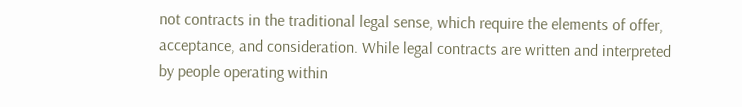not contracts in the traditional legal sense, which require the elements of offer, acceptance, and consideration. While legal contracts are written and interpreted by people operating within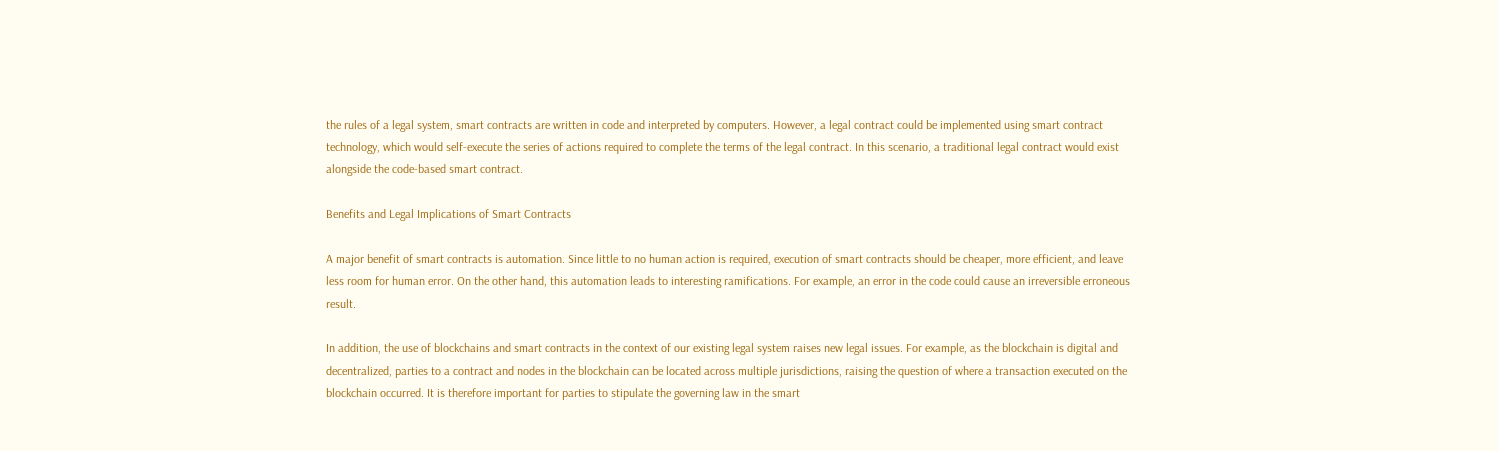the rules of a legal system, smart contracts are written in code and interpreted by computers. However, a legal contract could be implemented using smart contract technology, which would self-execute the series of actions required to complete the terms of the legal contract. In this scenario, a traditional legal contract would exist alongside the code-based smart contract.

Benefits and Legal Implications of Smart Contracts

A major benefit of smart contracts is automation. Since little to no human action is required, execution of smart contracts should be cheaper, more efficient, and leave less room for human error. On the other hand, this automation leads to interesting ramifications. For example, an error in the code could cause an irreversible erroneous result.

In addition, the use of blockchains and smart contracts in the context of our existing legal system raises new legal issues. For example, as the blockchain is digital and decentralized, parties to a contract and nodes in the blockchain can be located across multiple jurisdictions, raising the question of where a transaction executed on the blockchain occurred. It is therefore important for parties to stipulate the governing law in the smart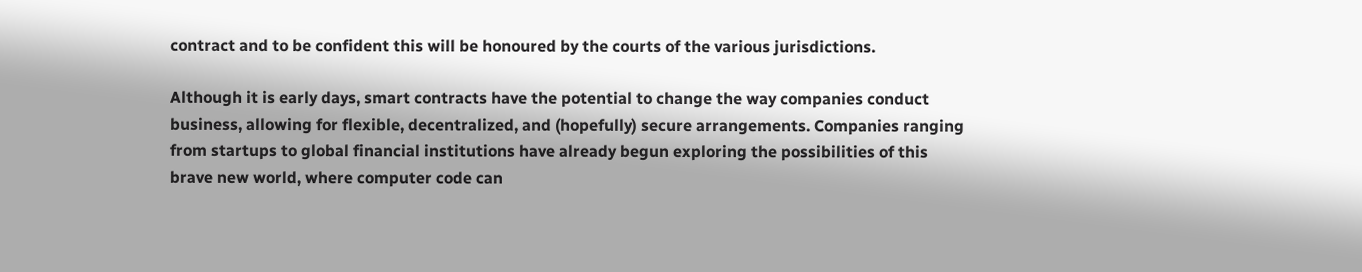contract and to be confident this will be honoured by the courts of the various jurisdictions.

Although it is early days, smart contracts have the potential to change the way companies conduct business, allowing for flexible, decentralized, and (hopefully) secure arrangements. Companies ranging from startups to global financial institutions have already begun exploring the possibilities of this brave new world, where computer code can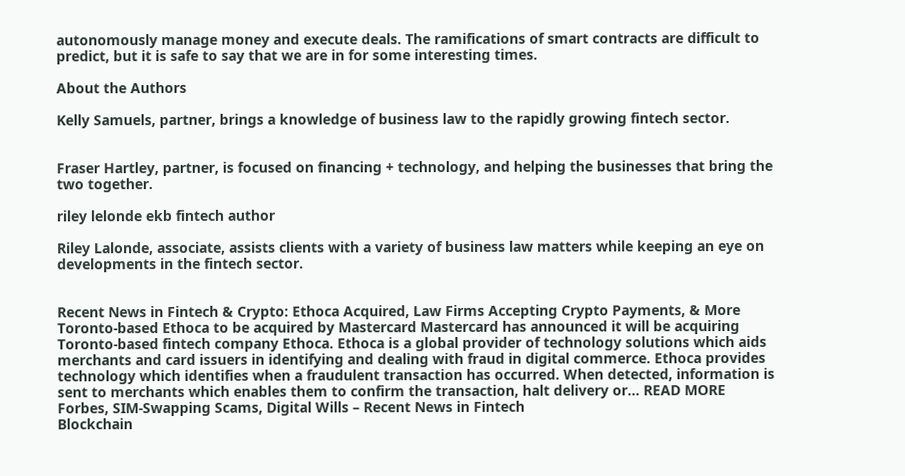autonomously manage money and execute deals. The ramifications of smart contracts are difficult to predict, but it is safe to say that we are in for some interesting times.

About the Authors

Kelly Samuels, partner, brings a knowledge of business law to the rapidly growing fintech sector.


Fraser Hartley, partner, is focused on financing + technology, and helping the businesses that bring the two together.

riley lelonde ekb fintech author

Riley Lalonde, associate, assists clients with a variety of business law matters while keeping an eye on developments in the fintech sector.


Recent News in Fintech & Crypto: Ethoca Acquired, Law Firms Accepting Crypto Payments, & More
Toronto-based Ethoca to be acquired by Mastercard Mastercard has announced it will be acquiring Toronto-based fintech company Ethoca. Ethoca is a global provider of technology solutions which aids merchants and card issuers in identifying and dealing with fraud in digital commerce. Ethoca provides technology which identifies when a fraudulent transaction has occurred. When detected, information is sent to merchants which enables them to confirm the transaction, halt delivery or... READ MORE
Forbes, SIM-Swapping Scams, Digital Wills – Recent News in Fintech
Blockchain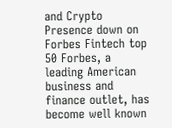and Crypto Presence down on Forbes Fintech top 50 Forbes, a leading American business and finance outlet, has become well known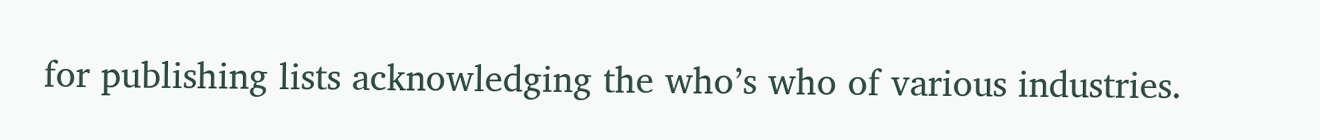for publishing lists acknowledging the who’s who of various industries.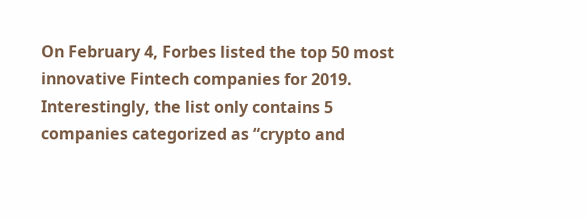On February 4, Forbes listed the top 50 most innovative Fintech companies for 2019. Interestingly, the list only contains 5 companies categorized as “crypto and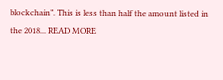blockchain”. This is less than half the amount listed in the 2018... READ MORE